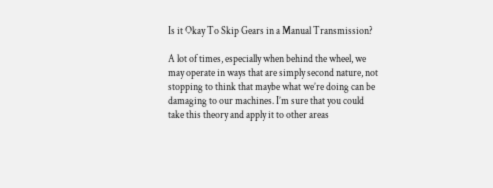Is it Okay To Skip Gears in a Manual Transmission?

A lot of times, especially when behind the wheel, we may operate in ways that are simply second nature, not stopping to think that maybe what we’re doing can be damaging to our machines. I’m sure that you could take this theory and apply it to other areas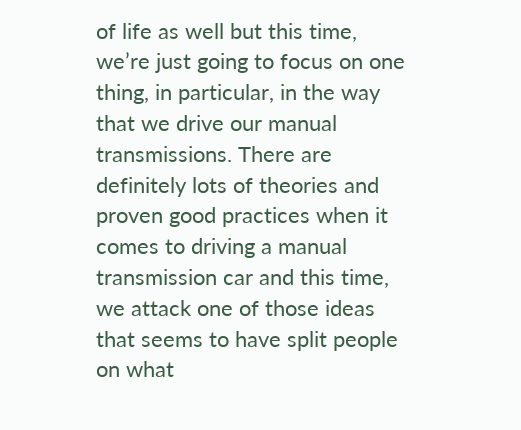of life as well but this time, we’re just going to focus on one thing, in particular, in the way that we drive our manual transmissions. There are definitely lots of theories and proven good practices when it comes to driving a manual transmission car and this time, we attack one of those ideas that seems to have split people on what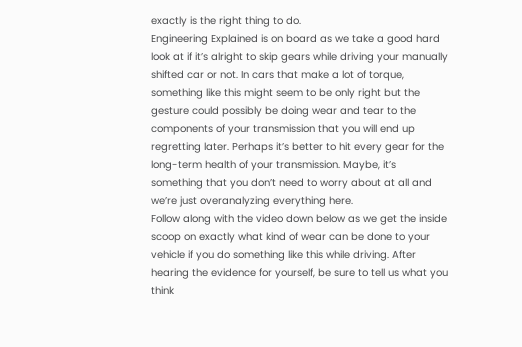exactly is the right thing to do.
Engineering Explained is on board as we take a good hard look at if it’s alright to skip gears while driving your manually shifted car or not. In cars that make a lot of torque, something like this might seem to be only right but the gesture could possibly be doing wear and tear to the components of your transmission that you will end up regretting later. Perhaps it’s better to hit every gear for the long-term health of your transmission. Maybe, it’s something that you don’t need to worry about at all and we’re just overanalyzing everything here.
Follow along with the video down below as we get the inside scoop on exactly what kind of wear can be done to your vehicle if you do something like this while driving. After hearing the evidence for yourself, be sure to tell us what you think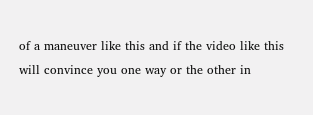of a maneuver like this and if the video like this will convince you one way or the other in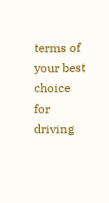terms of your best choice for driving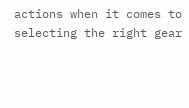actions when it comes to selecting the right gear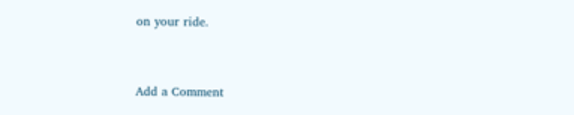on your ride.


Add a Comment